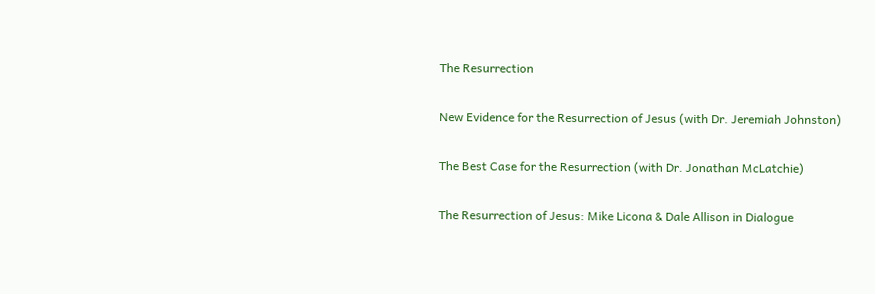The Resurrection

New Evidence for the Resurrection of Jesus (with Dr. Jeremiah Johnston)

The Best Case for the Resurrection (with Dr. Jonathan McLatchie)

The Resurrection of Jesus: Mike Licona & Dale Allison in Dialogue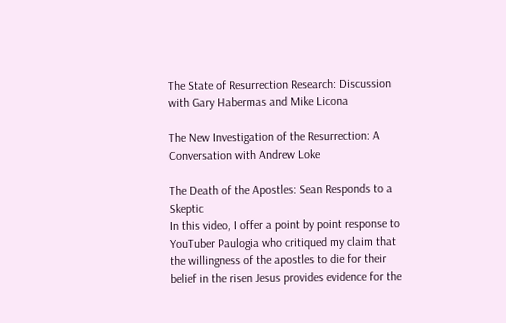The State of Resurrection Research: Discussion with Gary Habermas and Mike Licona

The New Investigation of the Resurrection: A Conversation with Andrew Loke

The Death of the Apostles: Sean Responds to a Skeptic
In this video, I offer a point by point response to YouTuber Paulogia who critiqued my claim that the willingness of the apostles to die for their belief in the risen Jesus provides evidence for the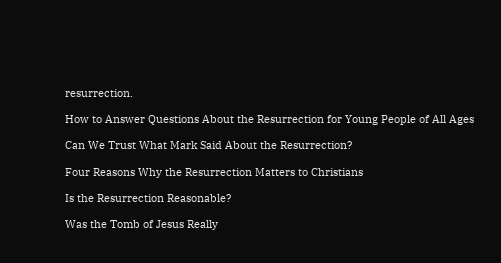resurrection.

How to Answer Questions About the Resurrection for Young People of All Ages

Can We Trust What Mark Said About the Resurrection?

Four Reasons Why the Resurrection Matters to Christians

Is the Resurrection Reasonable?

Was the Tomb of Jesus Really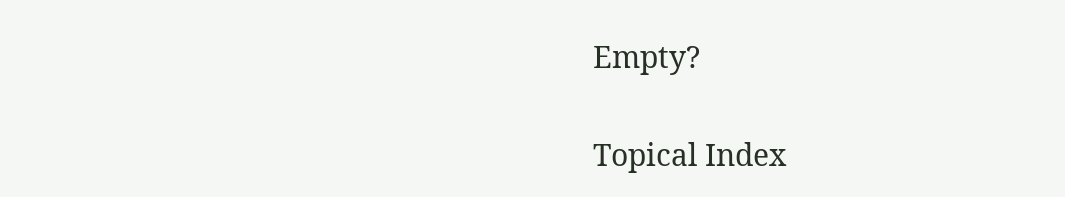Empty?

Topical Index